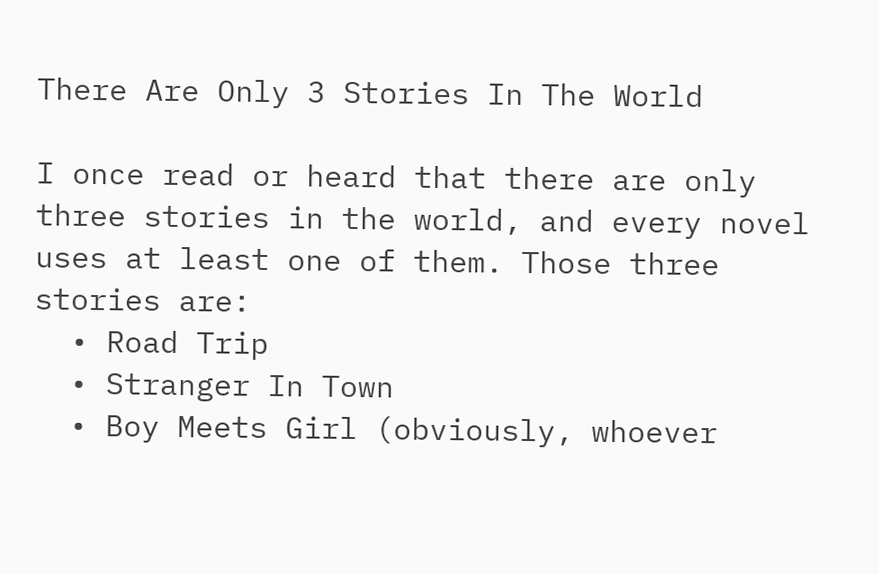There Are Only 3 Stories In The World

I once read or heard that there are only three stories in the world, and every novel uses at least one of them. Those three stories are:
  • Road Trip
  • Stranger In Town
  • Boy Meets Girl (obviously, whoever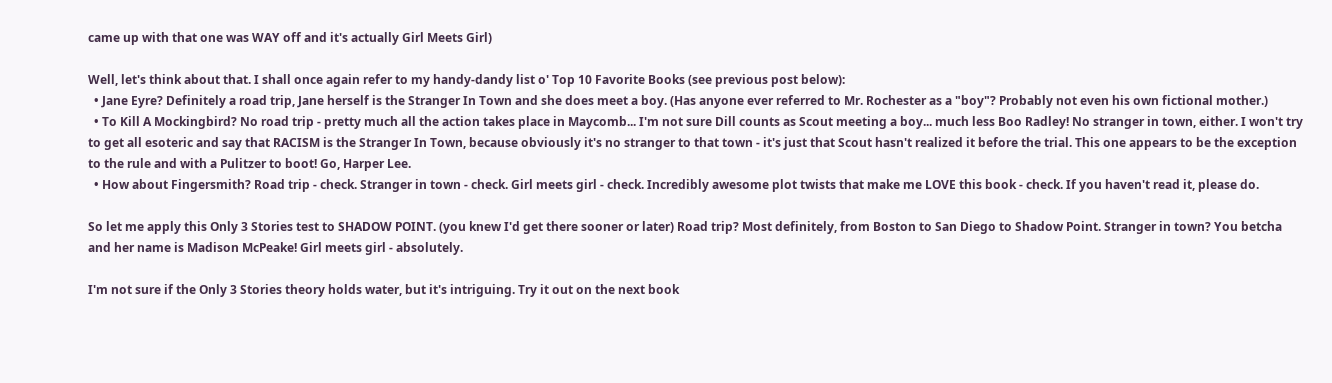came up with that one was WAY off and it's actually Girl Meets Girl)

Well, let's think about that. I shall once again refer to my handy-dandy list o' Top 10 Favorite Books (see previous post below):
  • Jane Eyre? Definitely a road trip, Jane herself is the Stranger In Town and she does meet a boy. (Has anyone ever referred to Mr. Rochester as a "boy"? Probably not even his own fictional mother.)
  • To Kill A Mockingbird? No road trip - pretty much all the action takes place in Maycomb... I'm not sure Dill counts as Scout meeting a boy... much less Boo Radley! No stranger in town, either. I won't try to get all esoteric and say that RACISM is the Stranger In Town, because obviously it's no stranger to that town - it's just that Scout hasn't realized it before the trial. This one appears to be the exception to the rule and with a Pulitzer to boot! Go, Harper Lee.
  • How about Fingersmith? Road trip - check. Stranger in town - check. Girl meets girl - check. Incredibly awesome plot twists that make me LOVE this book - check. If you haven't read it, please do.

So let me apply this Only 3 Stories test to SHADOW POINT. (you knew I'd get there sooner or later) Road trip? Most definitely, from Boston to San Diego to Shadow Point. Stranger in town? You betcha and her name is Madison McPeake! Girl meets girl - absolutely.

I'm not sure if the Only 3 Stories theory holds water, but it's intriguing. Try it out on the next book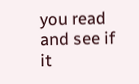you read and see if it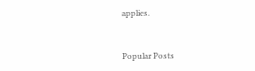applies.


Popular Posts